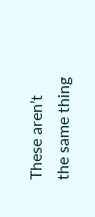These aren’t the same thing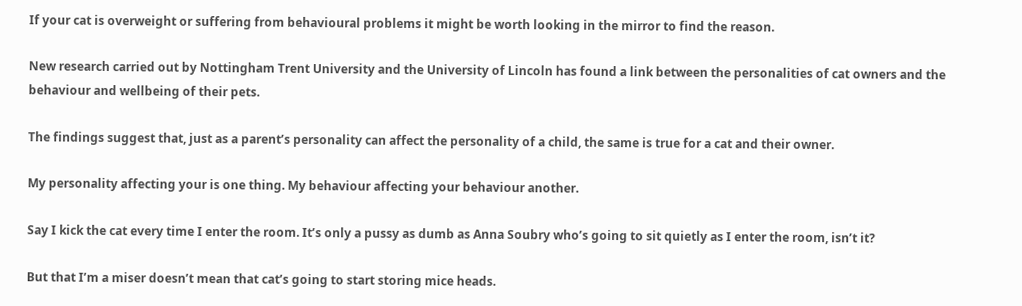If your cat is overweight or suffering from behavioural problems it might be worth looking in the mirror to find the reason.

New research carried out by Nottingham Trent University and the University of Lincoln has found a link between the personalities of cat owners and the behaviour and wellbeing of their pets.

The findings suggest that, just as a parent’s personality can affect the personality of a child, the same is true for a cat and their owner.

My personality affecting your is one thing. My behaviour affecting your behaviour another.

Say I kick the cat every time I enter the room. It’s only a pussy as dumb as Anna Soubry who’s going to sit quietly as I enter the room, isn’t it?

But that I’m a miser doesn’t mean that cat’s going to start storing mice heads.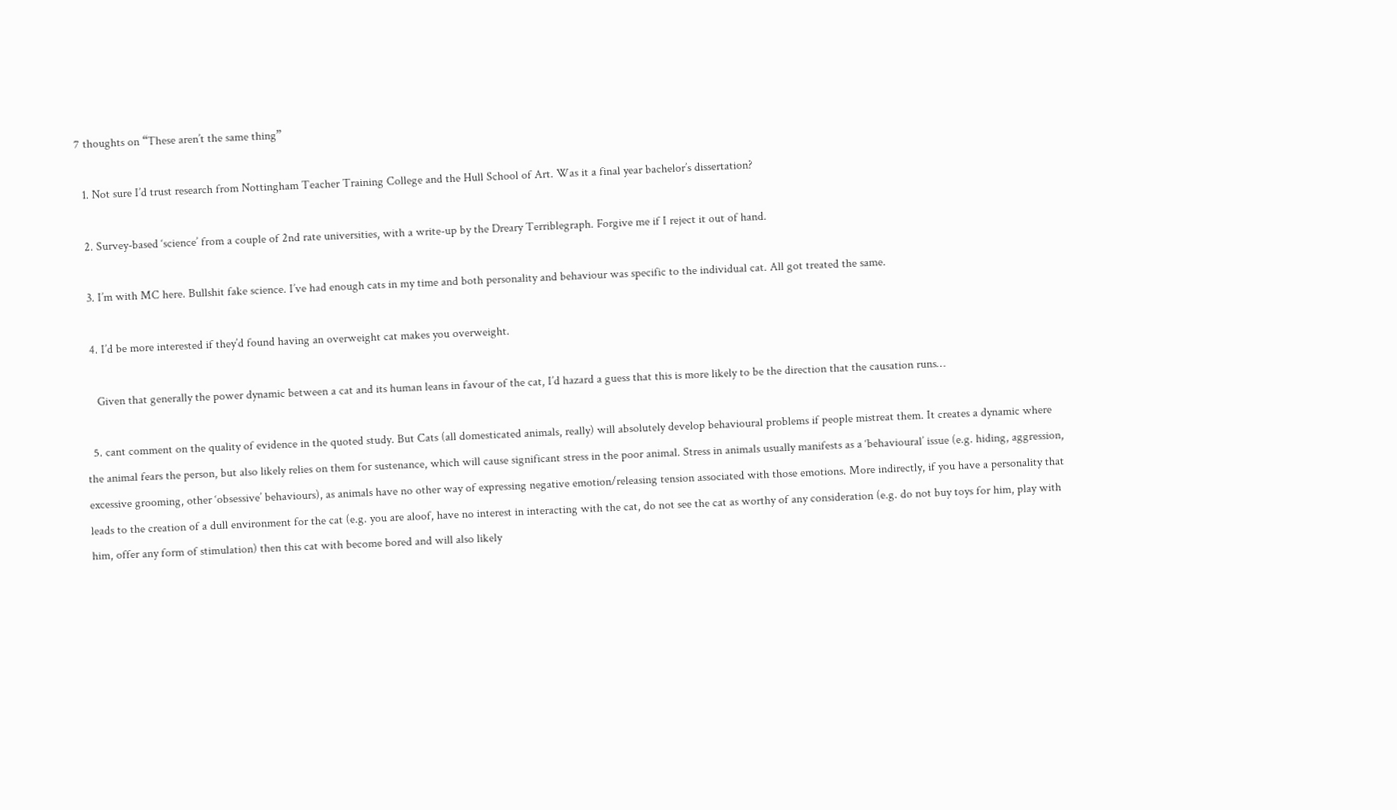7 thoughts on “These aren’t the same thing”

  1. Not sure I’d trust research from Nottingham Teacher Training College and the Hull School of Art. Was it a final year bachelor’s dissertation?

  2. Survey-based ‘science’ from a couple of 2nd rate universities, with a write-up by the Dreary Terriblegraph. Forgive me if I reject it out of hand.

  3. I’m with MC here. Bullshit fake science. I’ve had enough cats in my time and both personality and behaviour was specific to the individual cat. All got treated the same.

  4. I’d be more interested if they’d found having an overweight cat makes you overweight.

    Given that generally the power dynamic between a cat and its human leans in favour of the cat, I’d hazard a guess that this is more likely to be the direction that the causation runs…

  5. cant comment on the quality of evidence in the quoted study. But Cats (all domesticated animals, really) will absolutely develop behavioural problems if people mistreat them. It creates a dynamic where the animal fears the person, but also likely relies on them for sustenance, which will cause significant stress in the poor animal. Stress in animals usually manifests as a ‘behavioural’ issue (e.g. hiding, aggression, excessive grooming, other ‘obsessive’ behaviours), as animals have no other way of expressing negative emotion/releasing tension associated with those emotions. More indirectly, if you have a personality that leads to the creation of a dull environment for the cat (e.g. you are aloof, have no interest in interacting with the cat, do not see the cat as worthy of any consideration (e.g. do not buy toys for him, play with him, offer any form of stimulation) then this cat with become bored and will also likely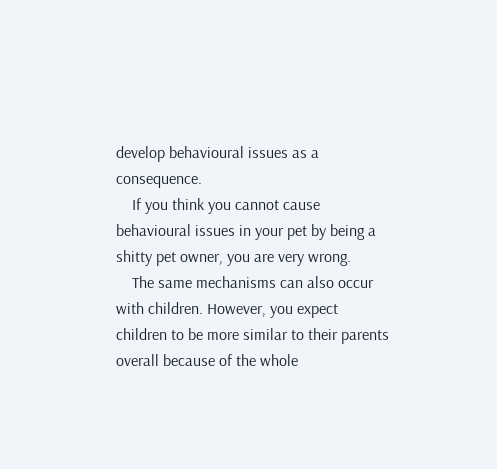develop behavioural issues as a consequence.
    If you think you cannot cause behavioural issues in your pet by being a shitty pet owner, you are very wrong.
    The same mechanisms can also occur with children. However, you expect children to be more similar to their parents overall because of the whole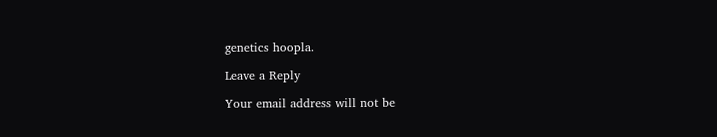genetics hoopla.

Leave a Reply

Your email address will not be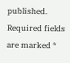published. Required fields are marked *